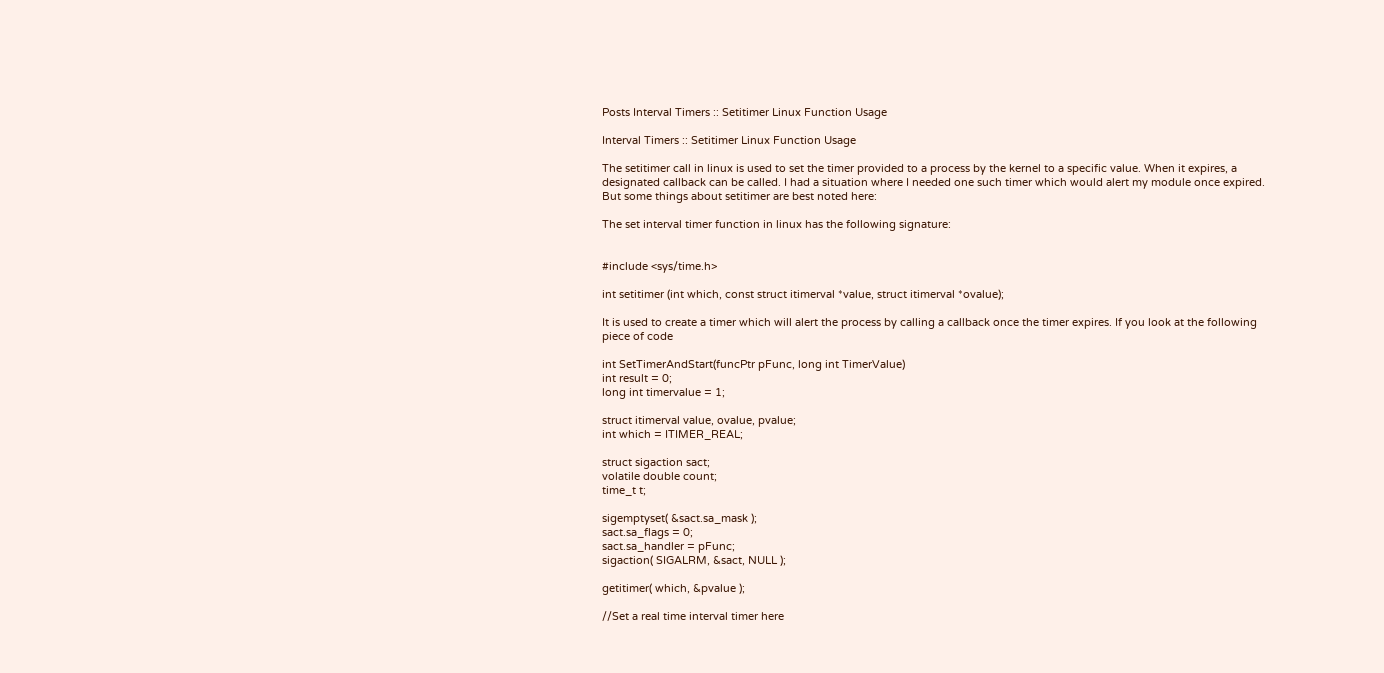Posts Interval Timers :: Setitimer Linux Function Usage

Interval Timers :: Setitimer Linux Function Usage

The setitimer call in linux is used to set the timer provided to a process by the kernel to a specific value. When it expires, a designated callback can be called. I had a situation where I needed one such timer which would alert my module once expired. But some things about setitimer are best noted here:

The set interval timer function in linux has the following signature:


#include <sys/time.h>

int setitimer (int which, const struct itimerval *value, struct itimerval *ovalue);

It is used to create a timer which will alert the process by calling a callback once the timer expires. If you look at the following piece of code

int SetTimerAndStart(funcPtr pFunc, long int TimerValue)
int result = 0;
long int timervalue = 1;

struct itimerval value, ovalue, pvalue;
int which = ITIMER_REAL;

struct sigaction sact;
volatile double count;
time_t t;

sigemptyset( &sact.sa_mask );
sact.sa_flags = 0;
sact.sa_handler = pFunc;
sigaction( SIGALRM, &sact, NULL );

getitimer( which, &pvalue );

//Set a real time interval timer here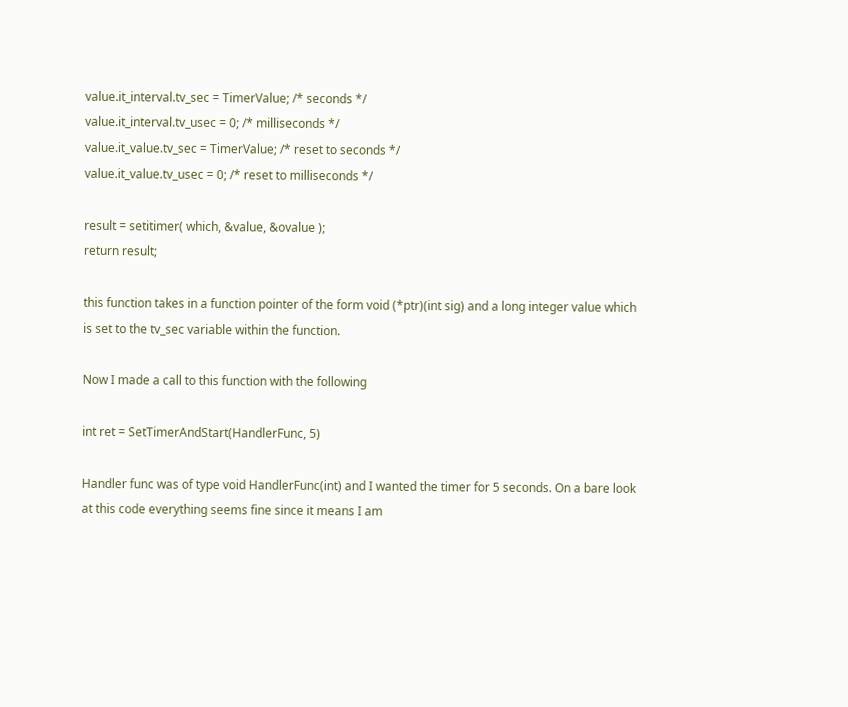value.it_interval.tv_sec = TimerValue; /* seconds */
value.it_interval.tv_usec = 0; /* milliseconds */
value.it_value.tv_sec = TimerValue; /* reset to seconds */
value.it_value.tv_usec = 0; /* reset to milliseconds */

result = setitimer( which, &value, &ovalue );
return result;

this function takes in a function pointer of the form void (*ptr)(int sig) and a long integer value which is set to the tv_sec variable within the function.

Now I made a call to this function with the following

int ret = SetTimerAndStart(HandlerFunc, 5)

Handler func was of type void HandlerFunc(int) and I wanted the timer for 5 seconds. On a bare look at this code everything seems fine since it means I am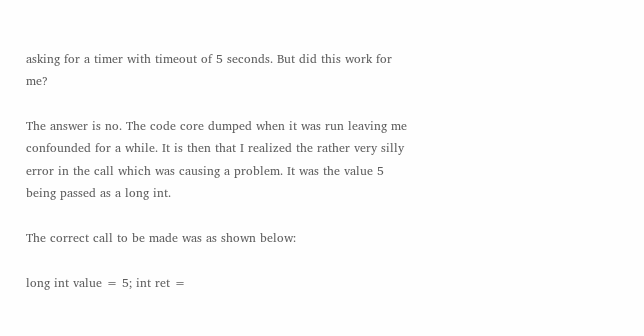asking for a timer with timeout of 5 seconds. But did this work for me?

The answer is no. The code core dumped when it was run leaving me confounded for a while. It is then that I realized the rather very silly error in the call which was causing a problem. It was the value 5 being passed as a long int.

The correct call to be made was as shown below:

long int value = 5; int ret =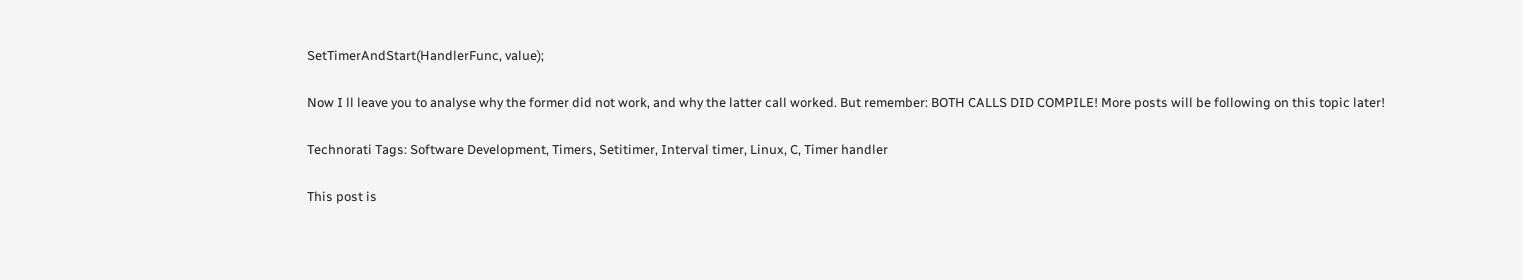SetTimerAndStart(HandlerFunc, value);

Now I ll leave you to analyse why the former did not work, and why the latter call worked. But remember: BOTH CALLS DID COMPILE! More posts will be following on this topic later!

Technorati Tags: Software Development, Timers, Setitimer, Interval timer, Linux, C, Timer handler

This post is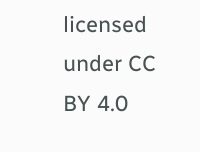licensed under CC BY 4.0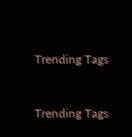Trending Tags


Trending Tags